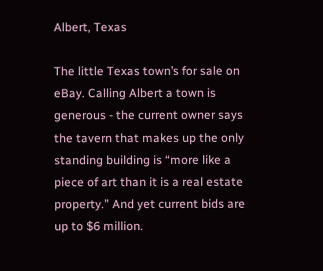Albert, Texas

The little Texas town’s for sale on eBay. Calling Albert a town is generous - the current owner says the tavern that makes up the only standing building is “more like a piece of art than it is a real estate property.” And yet current bids are up to $6 million.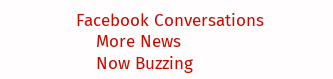Facebook Conversations
    More News
    Now Buzzing